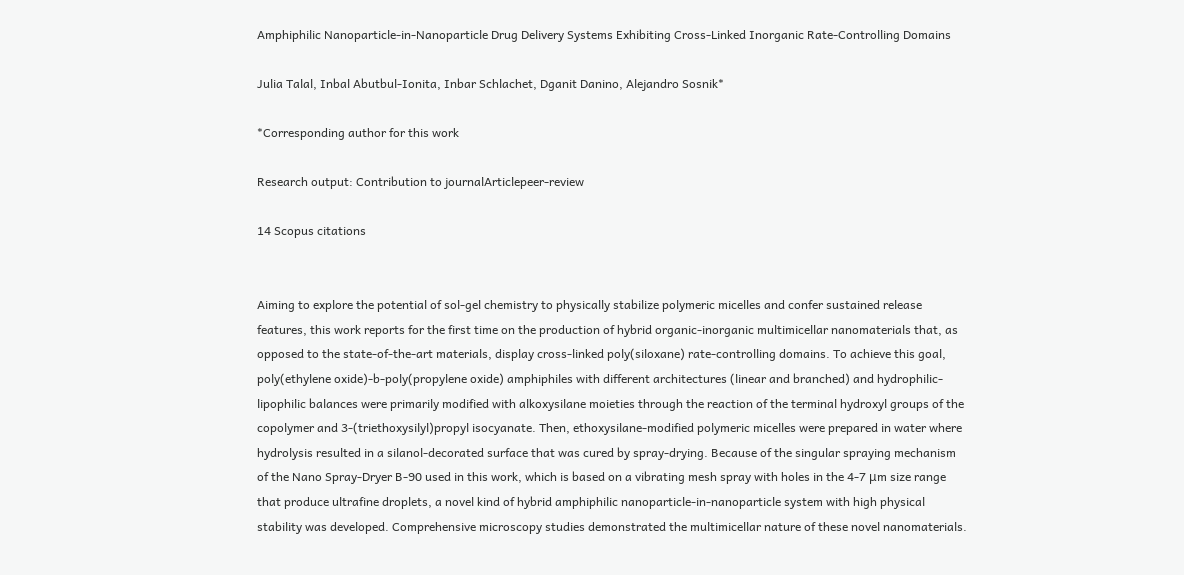Amphiphilic Nanoparticle-in-Nanoparticle Drug Delivery Systems Exhibiting Cross-Linked Inorganic Rate-Controlling Domains

Julia Talal, Inbal Abutbul-Ionita, Inbar Schlachet, Dganit Danino, Alejandro Sosnik*

*Corresponding author for this work

Research output: Contribution to journalArticlepeer-review

14 Scopus citations


Aiming to explore the potential of sol-gel chemistry to physically stabilize polymeric micelles and confer sustained release features, this work reports for the first time on the production of hybrid organic-inorganic multimicellar nanomaterials that, as opposed to the state-of-the-art materials, display cross-linked poly(siloxane) rate-controlling domains. To achieve this goal, poly(ethylene oxide)-b-poly(propylene oxide) amphiphiles with different architectures (linear and branched) and hydrophilic-lipophilic balances were primarily modified with alkoxysilane moieties through the reaction of the terminal hydroxyl groups of the copolymer and 3-(triethoxysilyl)propyl isocyanate. Then, ethoxysilane-modified polymeric micelles were prepared in water where hydrolysis resulted in a silanol-decorated surface that was cured by spray-drying. Because of the singular spraying mechanism of the Nano Spray-Dryer B-90 used in this work, which is based on a vibrating mesh spray with holes in the 4-7 μm size range that produce ultrafine droplets, a novel kind of hybrid amphiphilic nanoparticle-in-nanoparticle system with high physical stability was developed. Comprehensive microscopy studies demonstrated the multimicellar nature of these novel nanomaterials.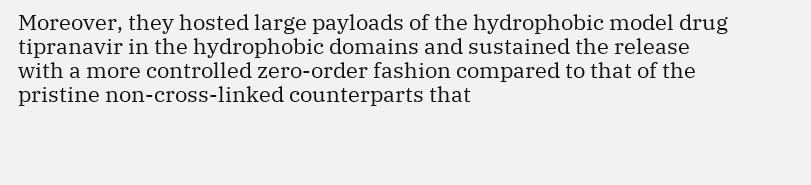Moreover, they hosted large payloads of the hydrophobic model drug tipranavir in the hydrophobic domains and sustained the release with a more controlled zero-order fashion compared to that of the pristine non-cross-linked counterparts that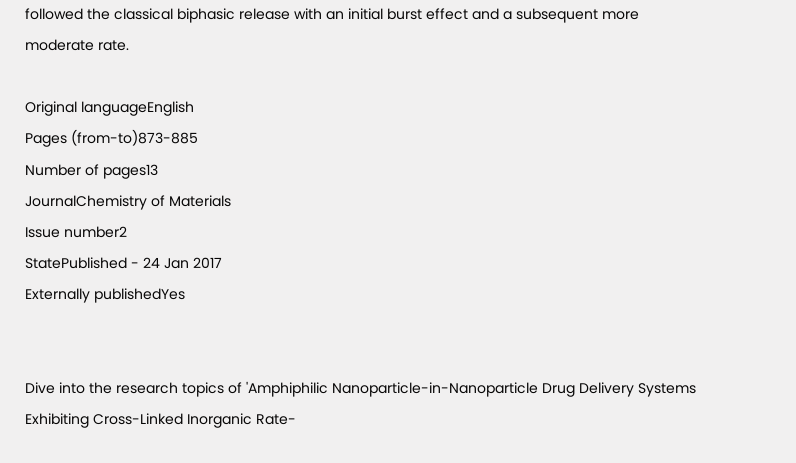followed the classical biphasic release with an initial burst effect and a subsequent more moderate rate.

Original languageEnglish
Pages (from-to)873-885
Number of pages13
JournalChemistry of Materials
Issue number2
StatePublished - 24 Jan 2017
Externally publishedYes


Dive into the research topics of 'Amphiphilic Nanoparticle-in-Nanoparticle Drug Delivery Systems Exhibiting Cross-Linked Inorganic Rate-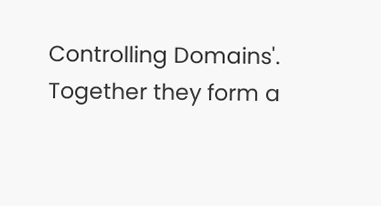Controlling Domains'. Together they form a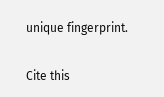unique fingerprint.

Cite this